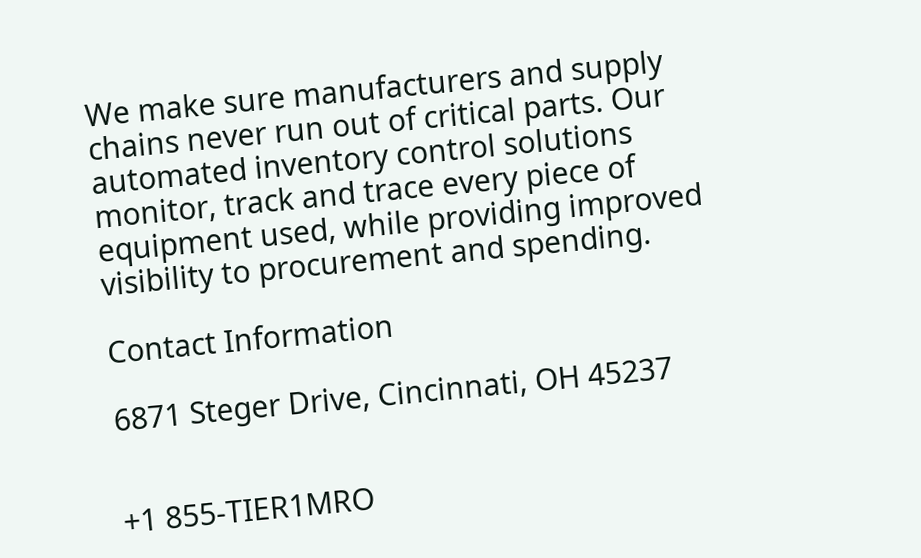We make sure manufacturers and supply chains never run out of critical parts. Our automated inventory control solutions monitor, track and trace every piece of equipment used, while providing improved visibility to procurement and spending.

Contact Information

6871 Steger Drive, Cincinnati, OH 45237


+1 855-TIER1MRO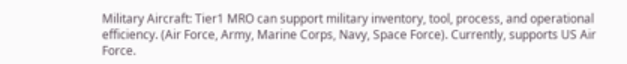Military Aircraft: Tier1 MRO can support military inventory, tool, process, and operational efficiency. (Air Force, Army, Marine Corps, Navy, Space Force). Currently, supports US Air Force.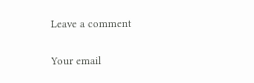Leave a comment

Your email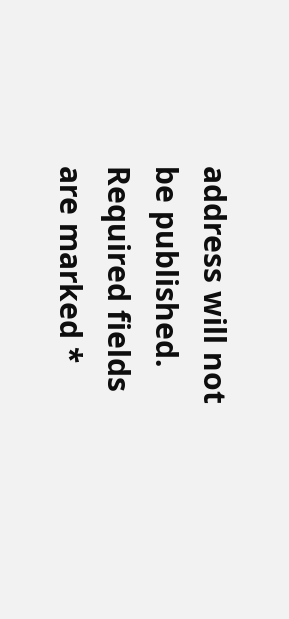address will not be published. Required fields are marked *